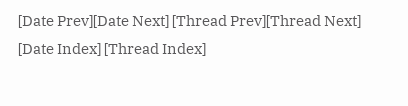[Date Prev][Date Next] [Thread Prev][Thread Next] [Date Index] [Thread Index]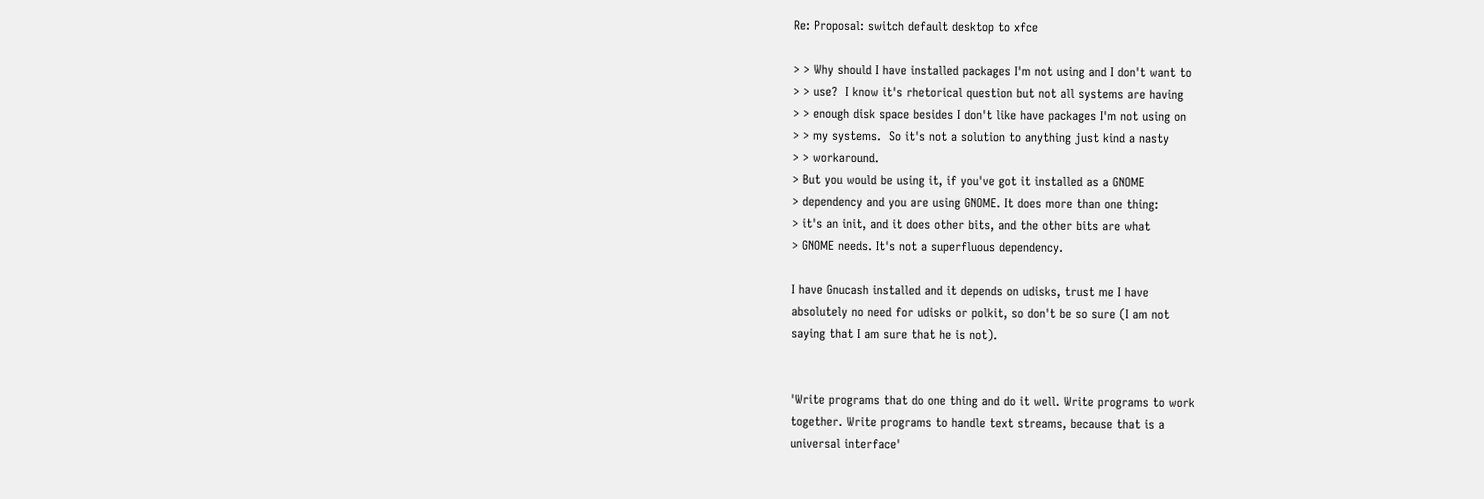Re: Proposal: switch default desktop to xfce

> > Why should I have installed packages I'm not using and I don't want to
> > use?  I know it's rhetorical question but not all systems are having
> > enough disk space besides I don't like have packages I'm not using on
> > my systems.  So it's not a solution to anything just kind a nasty
> > workaround.
> But you would be using it, if you've got it installed as a GNOME
> dependency and you are using GNOME. It does more than one thing:
> it's an init, and it does other bits, and the other bits are what
> GNOME needs. It's not a superfluous dependency.

I have Gnucash installed and it depends on udisks, trust me I have
absolutely no need for udisks or polkit, so don't be so sure (I am not
saying that I am sure that he is not).


'Write programs that do one thing and do it well. Write programs to work
together. Write programs to handle text streams, because that is a
universal interface'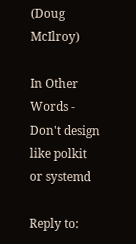(Doug McIlroy)

In Other Words - Don't design like polkit or systemd

Reply to: